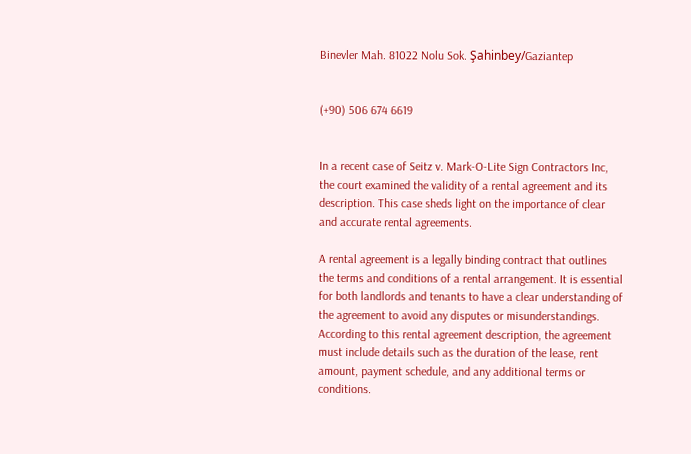Binevler Mah. 81022 Nolu Sok. Şahinbey/Gaziantep


(+90) 506 674 6619


In a recent case of Seitz v. Mark-O-Lite Sign Contractors Inc, the court examined the validity of a rental agreement and its description. This case sheds light on the importance of clear and accurate rental agreements.

A rental agreement is a legally binding contract that outlines the terms and conditions of a rental arrangement. It is essential for both landlords and tenants to have a clear understanding of the agreement to avoid any disputes or misunderstandings. According to this rental agreement description, the agreement must include details such as the duration of the lease, rent amount, payment schedule, and any additional terms or conditions.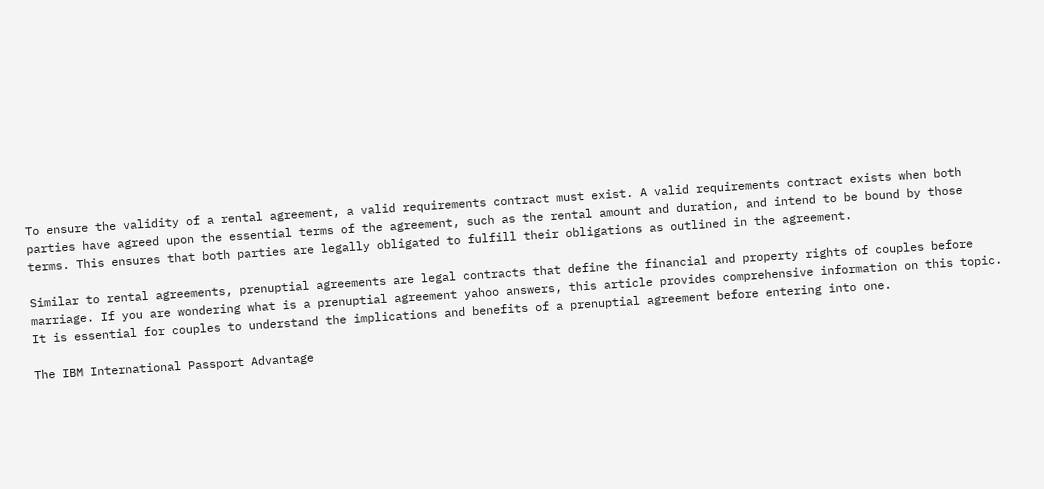To ensure the validity of a rental agreement, a valid requirements contract must exist. A valid requirements contract exists when both parties have agreed upon the essential terms of the agreement, such as the rental amount and duration, and intend to be bound by those terms. This ensures that both parties are legally obligated to fulfill their obligations as outlined in the agreement.

Similar to rental agreements, prenuptial agreements are legal contracts that define the financial and property rights of couples before marriage. If you are wondering what is a prenuptial agreement yahoo answers, this article provides comprehensive information on this topic. It is essential for couples to understand the implications and benefits of a prenuptial agreement before entering into one.

The IBM International Passport Advantage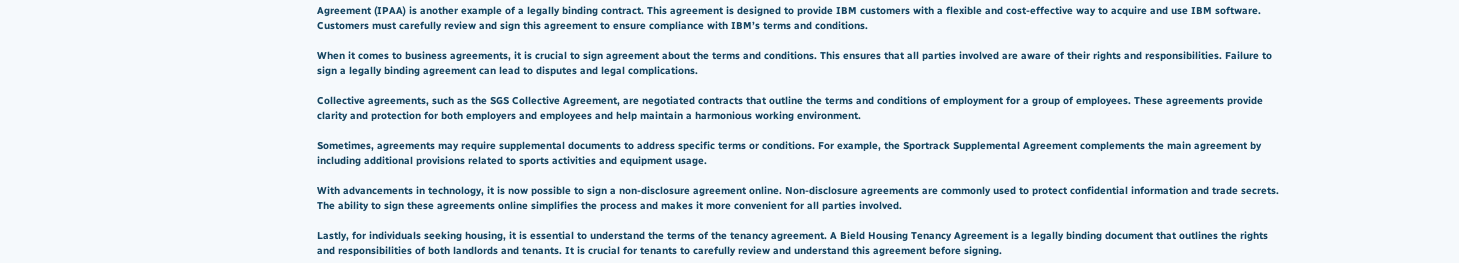Agreement (IPAA) is another example of a legally binding contract. This agreement is designed to provide IBM customers with a flexible and cost-effective way to acquire and use IBM software. Customers must carefully review and sign this agreement to ensure compliance with IBM’s terms and conditions.

When it comes to business agreements, it is crucial to sign agreement about the terms and conditions. This ensures that all parties involved are aware of their rights and responsibilities. Failure to sign a legally binding agreement can lead to disputes and legal complications.

Collective agreements, such as the SGS Collective Agreement, are negotiated contracts that outline the terms and conditions of employment for a group of employees. These agreements provide clarity and protection for both employers and employees and help maintain a harmonious working environment.

Sometimes, agreements may require supplemental documents to address specific terms or conditions. For example, the Sportrack Supplemental Agreement complements the main agreement by including additional provisions related to sports activities and equipment usage.

With advancements in technology, it is now possible to sign a non-disclosure agreement online. Non-disclosure agreements are commonly used to protect confidential information and trade secrets. The ability to sign these agreements online simplifies the process and makes it more convenient for all parties involved.

Lastly, for individuals seeking housing, it is essential to understand the terms of the tenancy agreement. A Bield Housing Tenancy Agreement is a legally binding document that outlines the rights and responsibilities of both landlords and tenants. It is crucial for tenants to carefully review and understand this agreement before signing.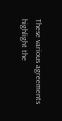These various agreements highlight the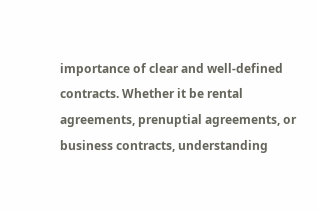importance of clear and well-defined contracts. Whether it be rental agreements, prenuptial agreements, or business contracts, understanding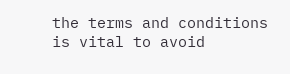the terms and conditions is vital to avoid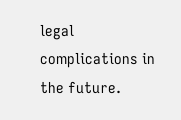legal complications in the future.